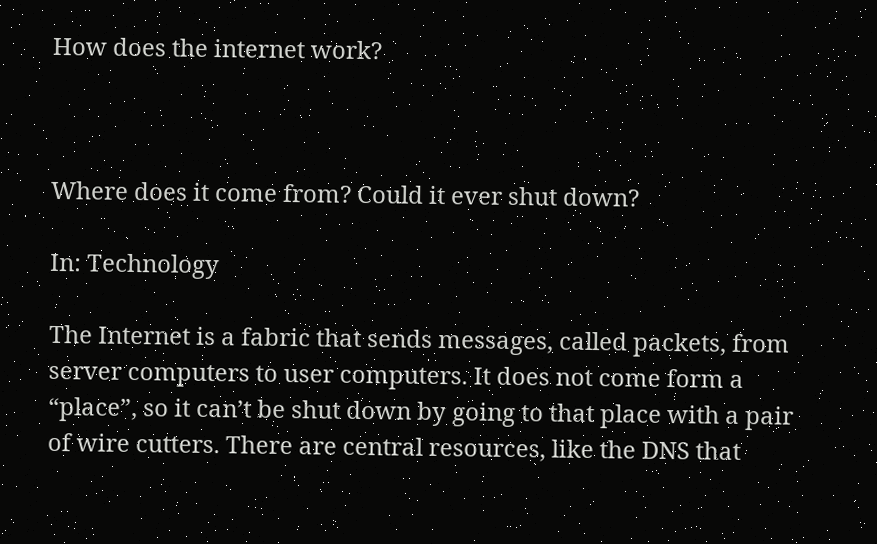How does the internet work?



Where does it come from? Could it ever shut down?

In: Technology

The Internet is a fabric that sends messages, called packets, from server computers to user computers. It does not come form a “place”, so it can’t be shut down by going to that place with a pair of wire cutters. There are central resources, like the DNS that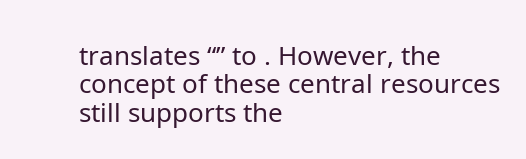translates “” to . However, the concept of these central resources still supports the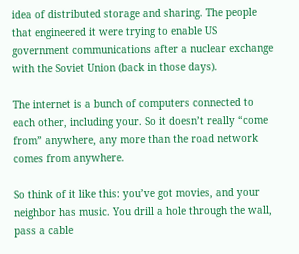idea of distributed storage and sharing. The people that engineered it were trying to enable US government communications after a nuclear exchange with the Soviet Union (back in those days).

The internet is a bunch of computers connected to each other, including your. So it doesn’t really “come from” anywhere, any more than the road network comes from anywhere.

So think of it like this: you’ve got movies, and your neighbor has music. You drill a hole through the wall, pass a cable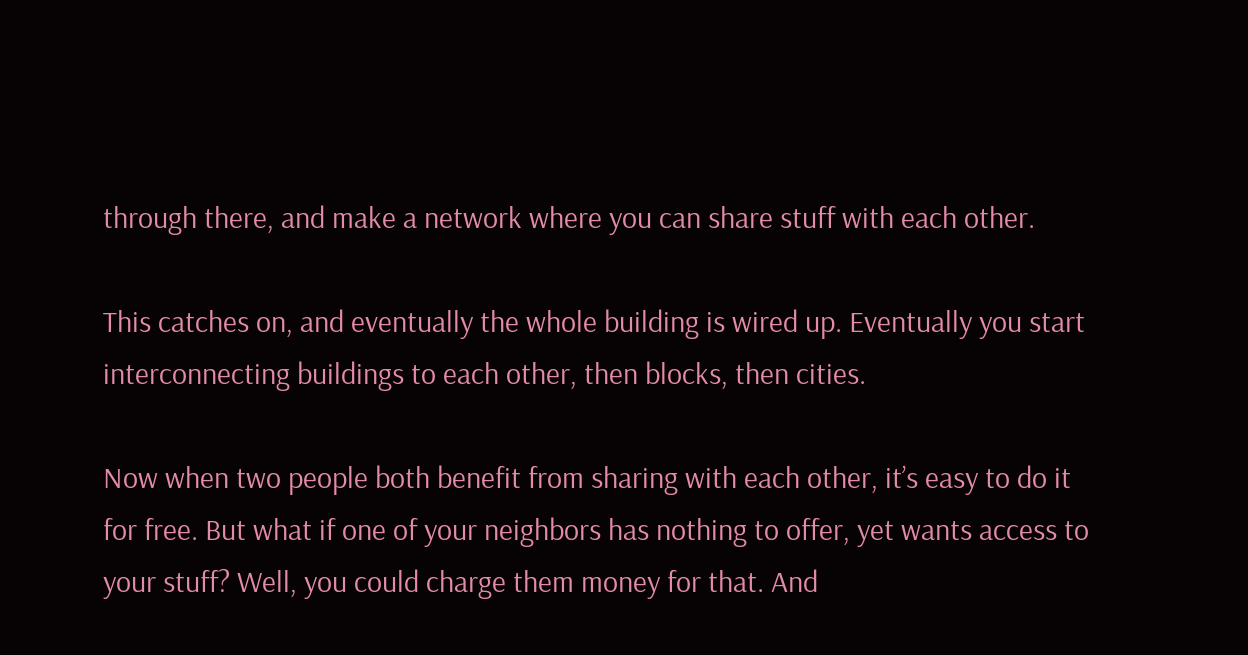through there, and make a network where you can share stuff with each other.

This catches on, and eventually the whole building is wired up. Eventually you start interconnecting buildings to each other, then blocks, then cities.

Now when two people both benefit from sharing with each other, it’s easy to do it for free. But what if one of your neighbors has nothing to offer, yet wants access to your stuff? Well, you could charge them money for that. And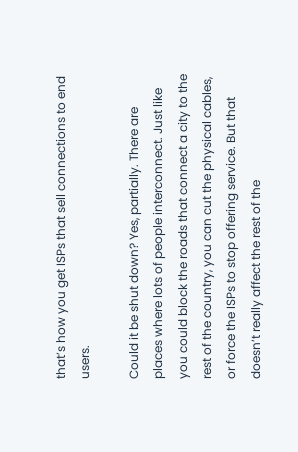that’s how you get ISPs that sell connections to end users.

Could it be shut down? Yes, partially. There are places where lots of people interconnect. Just like you could block the roads that connect a city to the rest of the country, you can cut the physical cables, or force the ISPs to stop offering service. But that doesn’t really affect the rest of the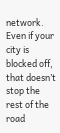network. Even if your city is blocked off, that doesn’t stop the rest of the road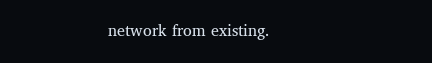network from existing.